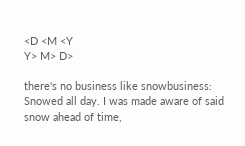<D <M <Y
Y> M> D>

there's no business like snowbusiness: Snowed all day. I was made aware of said snow ahead of time,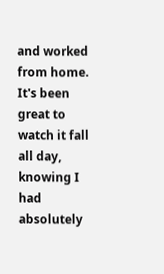and worked from home. It's been great to watch it fall all day, knowing I had absolutely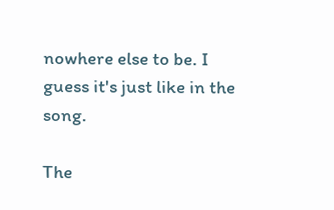nowhere else to be. I guess it's just like in the song.

The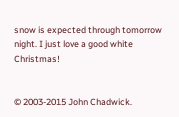snow is expected through tomorrow night. I just love a good white Christmas!


© 2003-2015 John Chadwick.